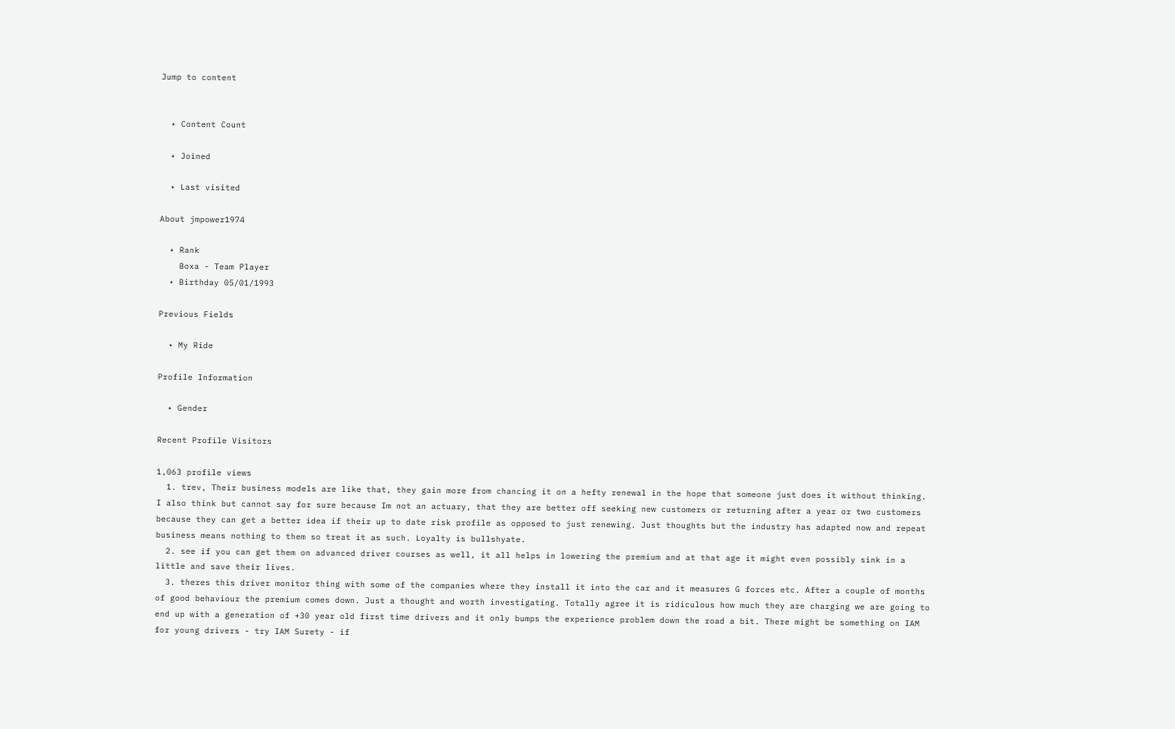Jump to content


  • Content Count

  • Joined

  • Last visited

About jmpower1974

  • Rank
    Boxa - Team Player
  • Birthday 05/01/1993

Previous Fields

  • My Ride

Profile Information

  • Gender

Recent Profile Visitors

1,063 profile views
  1. trev, Their business models are like that, they gain more from chancing it on a hefty renewal in the hope that someone just does it without thinking. I also think but cannot say for sure because Im not an actuary, that they are better off seeking new customers or returning after a year or two customers because they can get a better idea if their up to date risk profile as opposed to just renewing. Just thoughts but the industry has adapted now and repeat business means nothing to them so treat it as such. Loyalty is bullshyate.
  2. see if you can get them on advanced driver courses as well, it all helps in lowering the premium and at that age it might even possibly sink in a little and save their lives.
  3. theres this driver monitor thing with some of the companies where they install it into the car and it measures G forces etc. After a couple of months of good behaviour the premium comes down. Just a thought and worth investigating. Totally agree it is ridiculous how much they are charging we are going to end up with a generation of +30 year old first time drivers and it only bumps the experience problem down the road a bit. There might be something on IAM for young drivers - try IAM Surety - if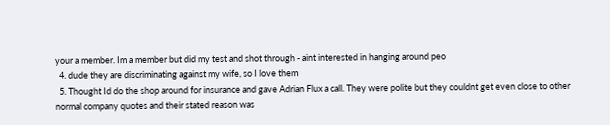your a member. Im a member but did my test and shot through - aint interested in hanging around peo
  4. dude they are discriminating against my wife, so I love them
  5. Thought Id do the shop around for insurance and gave Adrian Flux a call. They were polite but they couldnt get even close to other normal company quotes and their stated reason was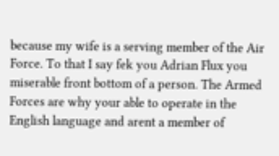because my wife is a serving member of the Air Force. To that I say fek you Adrian Flux you miserable front bottom of a person. The Armed Forces are why your able to operate in the English language and arent a member of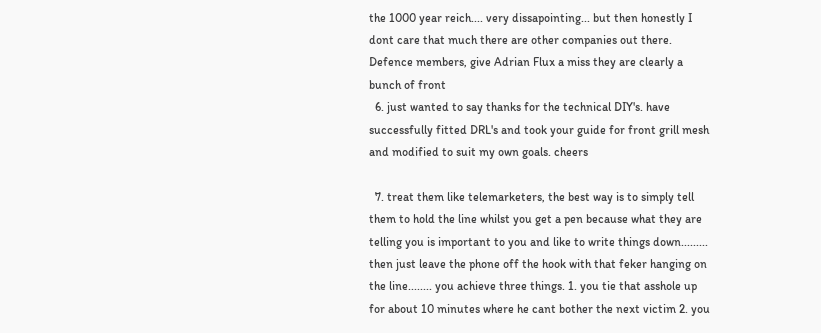the 1000 year reich.... very dissapointing... but then honestly I dont care that much there are other companies out there. Defence members, give Adrian Flux a miss they are clearly a bunch of front
  6. just wanted to say thanks for the technical DIY's. have successfully fitted DRL's and took your guide for front grill mesh and modified to suit my own goals. cheers

  7. treat them like telemarketers, the best way is to simply tell them to hold the line whilst you get a pen because what they are telling you is important to you and like to write things down......... then just leave the phone off the hook with that feker hanging on the line........ you achieve three things. 1. you tie that asshole up for about 10 minutes where he cant bother the next victim 2. you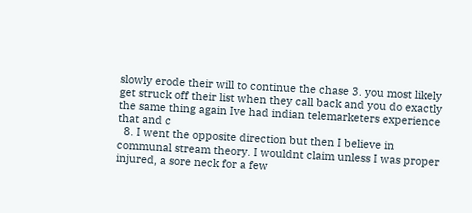slowly erode their will to continue the chase 3. you most likely get struck off their list when they call back and you do exactly the same thing again Ive had indian telemarketers experience that and c
  8. I went the opposite direction but then I believe in communal stream theory. I wouldnt claim unless I was proper injured, a sore neck for a few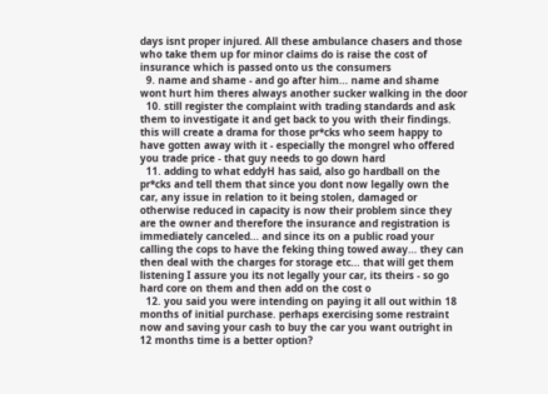days isnt proper injured. All these ambulance chasers and those who take them up for minor claims do is raise the cost of insurance which is passed onto us the consumers
  9. name and shame - and go after him... name and shame wont hurt him theres always another sucker walking in the door
  10. still register the complaint with trading standards and ask them to investigate it and get back to you with their findings. this will create a drama for those pr*cks who seem happy to have gotten away with it - especially the mongrel who offered you trade price - that guy needs to go down hard
  11. adding to what eddyH has said, also go hardball on the pr*cks and tell them that since you dont now legally own the car, any issue in relation to it being stolen, damaged or otherwise reduced in capacity is now their problem since they are the owner and therefore the insurance and registration is immediately canceled... and since its on a public road your calling the cops to have the feking thing towed away... they can then deal with the charges for storage etc... that will get them listening I assure you its not legally your car, its theirs - so go hard core on them and then add on the cost o
  12. you said you were intending on paying it all out within 18 months of initial purchase. perhaps exercising some restraint now and saving your cash to buy the car you want outright in 12 months time is a better option?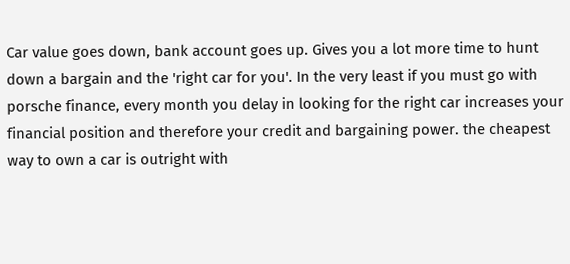Car value goes down, bank account goes up. Gives you a lot more time to hunt down a bargain and the 'right car for you'. In the very least if you must go with porsche finance, every month you delay in looking for the right car increases your financial position and therefore your credit and bargaining power. the cheapest way to own a car is outright with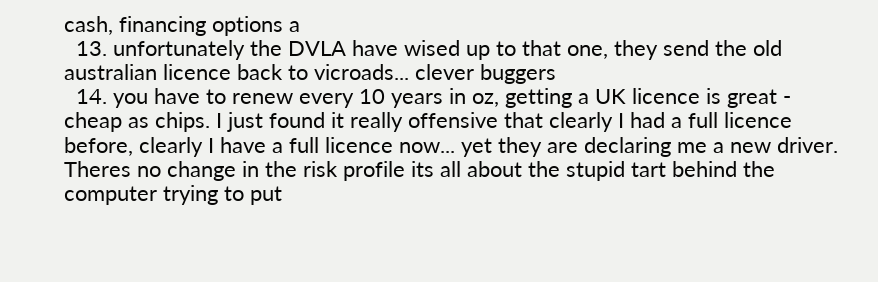cash, financing options a
  13. unfortunately the DVLA have wised up to that one, they send the old australian licence back to vicroads... clever buggers
  14. you have to renew every 10 years in oz, getting a UK licence is great - cheap as chips. I just found it really offensive that clearly I had a full licence before, clearly I have a full licence now... yet they are declaring me a new driver. Theres no change in the risk profile its all about the stupid tart behind the computer trying to put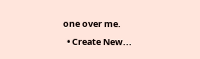one over me.
  • Create New...